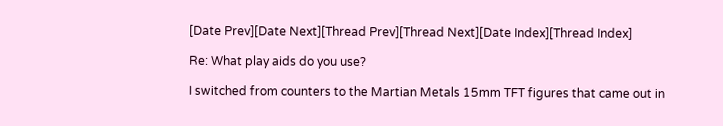[Date Prev][Date Next][Thread Prev][Thread Next][Date Index][Thread Index]

Re: What play aids do you use?

I switched from counters to the Martian Metals 15mm TFT figures that came out in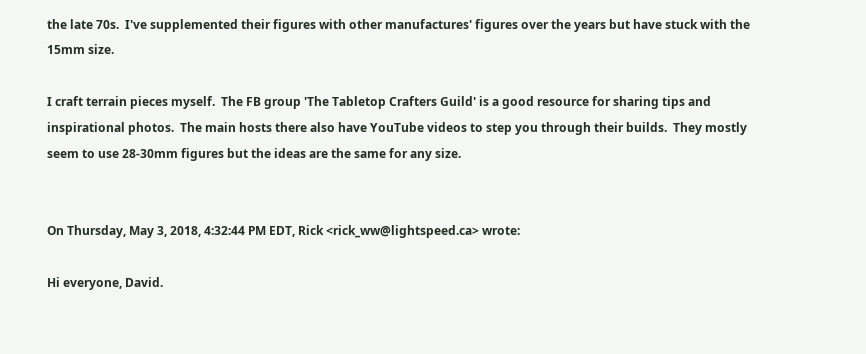the late 70s.  I've supplemented their figures with other manufactures' figures over the years but have stuck with the 15mm size.

I craft terrain pieces myself.  The FB group 'The Tabletop Crafters Guild' is a good resource for sharing tips and inspirational photos.  The main hosts there also have YouTube videos to step you through their builds.  They mostly seem to use 28-30mm figures but the ideas are the same for any size.


On Thursday, May 3, 2018, 4:32:44 PM EDT, Rick <rick_ww@lightspeed.ca> wrote:

Hi everyone, David.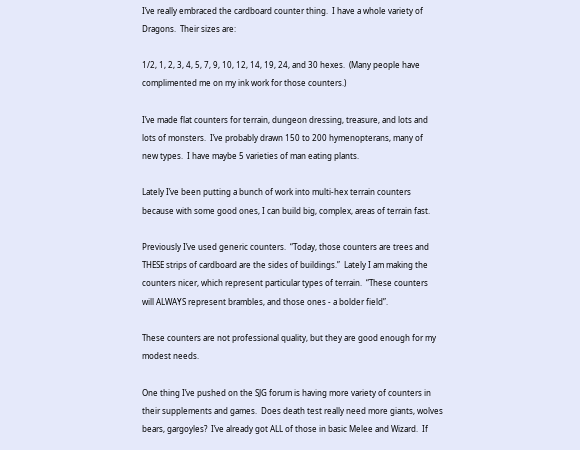I’ve really embraced the cardboard counter thing.  I have a whole variety of
Dragons.  Their sizes are:

1/2, 1, 2, 3, 4, 5, 7, 9, 10, 12, 14, 19, 24, and 30 hexes.  (Many people have
complimented me on my ink work for those counters.)

I’ve made flat counters for terrain, dungeon dressing, treasure, and lots and
lots of monsters.  I’ve probably drawn 150 to 200 hymenopterans, many of
new types.  I have maybe 5 varieties of man eating plants.

Lately I’ve been putting a bunch of work into multi-hex terrain counters
because with some good ones, I can build big, complex, areas of terrain fast.

Previously I’ve used generic counters.  “Today, those counters are trees and
THESE strips of cardboard are the sides of buildings.”  Lately I am making the
counters nicer, which represent particular types of terrain.  “These counters
will ALWAYS represent brambles, and those ones - a bolder field”.

These counters are not professional quality, but they are good enough for my
modest needs.

One thing I’ve pushed on the SJG forum is having more variety of counters in
their supplements and games.  Does death test really need more giants, wolves
bears, gargoyles?  I’ve already got ALL of those in basic Melee and Wizard.  If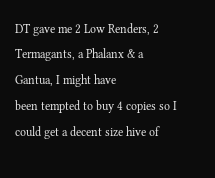DT gave me 2 Low Renders, 2 Termagants, a Phalanx & a Gantua, I might have
been tempted to buy 4 copies so I could get a decent size hive of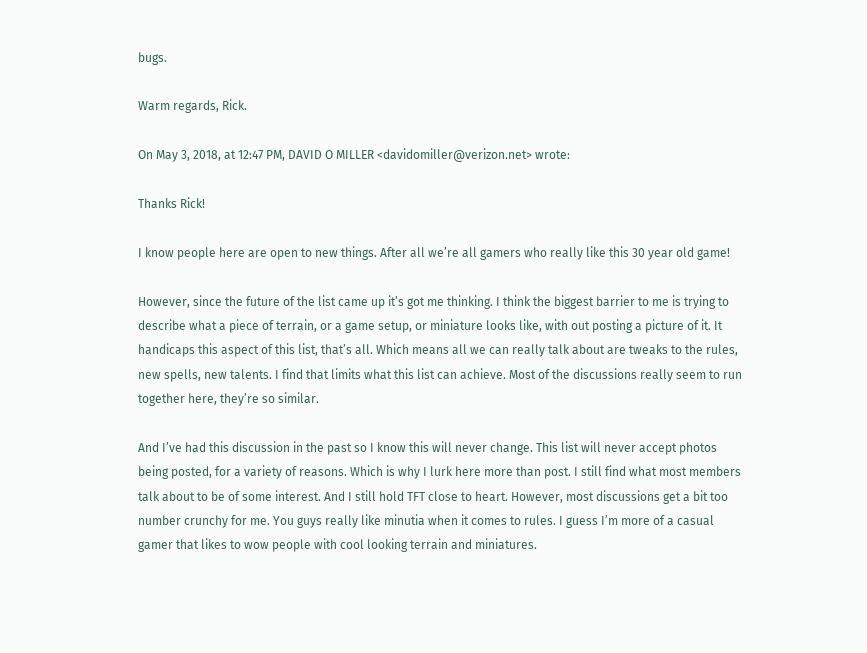bugs.

Warm regards, Rick.

On May 3, 2018, at 12:47 PM, DAVID O MILLER <davidomiller@verizon.net> wrote:

Thanks Rick!

I know people here are open to new things. After all we’re all gamers who really like this 30 year old game!

However, since the future of the list came up it’s got me thinking. I think the biggest barrier to me is trying to describe what a piece of terrain, or a game setup, or miniature looks like, with out posting a picture of it. It handicaps this aspect of this list, that’s all. Which means all we can really talk about are tweaks to the rules, new spells, new talents. I find that limits what this list can achieve. Most of the discussions really seem to run together here, they’re so similar.

And I’ve had this discussion in the past so I know this will never change. This list will never accept photos being posted, for a variety of reasons. Which is why I lurk here more than post. I still find what most members talk about to be of some interest. And I still hold TFT close to heart. However, most discussions get a bit too number crunchy for me. You guys really like minutia when it comes to rules. I guess I’m more of a casual gamer that likes to wow people with cool looking terrain and miniatures.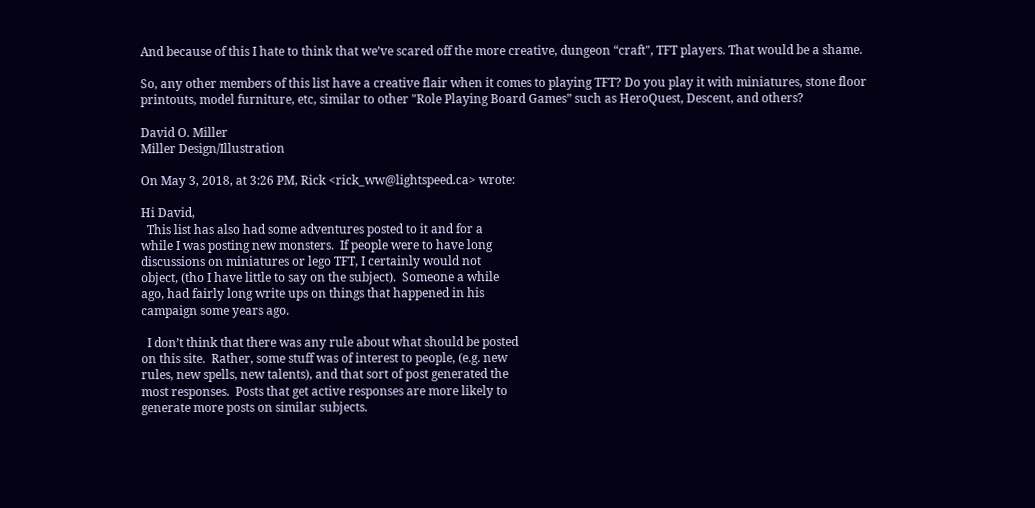And because of this I hate to think that we’ve scared off the more creative, dungeon “craft", TFT players. That would be a shame.

So, any other members of this list have a creative flair when it comes to playing TFT? Do you play it with miniatures, stone floor printouts, model furniture, etc, similar to other "Role Playing Board Games” such as HeroQuest, Descent, and others?

David O. Miller
Miller Design/Illustration

On May 3, 2018, at 3:26 PM, Rick <rick_ww@lightspeed.ca> wrote:

Hi David,
  This list has also had some adventures posted to it and for a
while I was posting new monsters.  If people were to have long
discussions on miniatures or lego TFT, I certainly would not
object, (tho I have little to say on the subject).  Someone a while
ago, had fairly long write ups on things that happened in his
campaign some years ago.

  I don’t think that there was any rule about what should be posted
on this site.  Rather, some stuff was of interest to people, (e.g. new
rules, new spells, new talents), and that sort of post generated the
most responses.  Posts that get active responses are more likely to
generate more posts on similar subjects.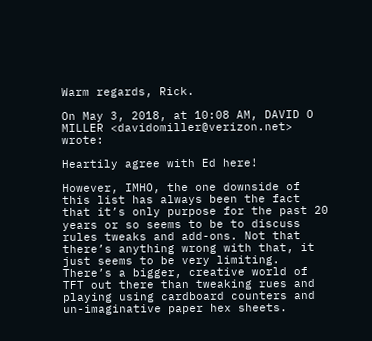Warm regards, Rick.

On May 3, 2018, at 10:08 AM, DAVID O MILLER <davidomiller@verizon.net> wrote:

Heartily agree with Ed here!

However, IMHO, the one downside of this list has always been the fact that it’s only purpose for the past 20 years or so seems to be to discuss rules tweaks and add-ons. Not that there’s anything wrong with that, it just seems to be very limiting. There’s a bigger, creative world of TFT out there than tweaking rues and playing using cardboard counters and un-imaginative paper hex sheets.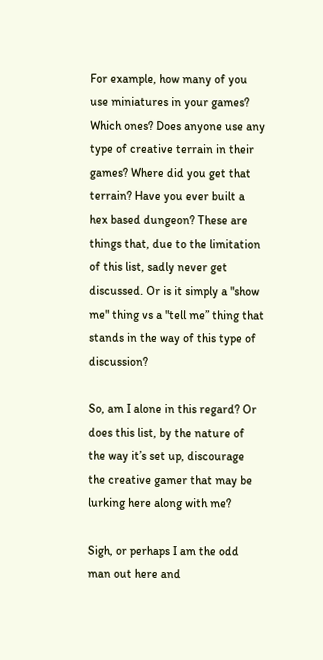For example, how many of you use miniatures in your games? Which ones? Does anyone use any type of creative terrain in their games? Where did you get that terrain? Have you ever built a hex based dungeon? These are things that, due to the limitation of this list, sadly never get discussed. Or is it simply a "show me" thing vs a "tell me” thing that stands in the way of this type of discussion?

So, am I alone in this regard? Or does this list, by the nature of the way it’s set up, discourage the creative gamer that may be lurking here along with me?

Sigh, or perhaps I am the odd man out here and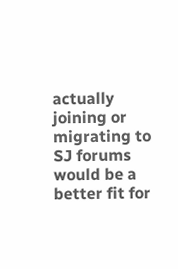actually joining or migrating to SJ forums would be a better fit for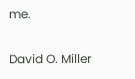me.

David O. Miller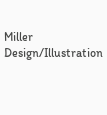Miller Design/Illustration